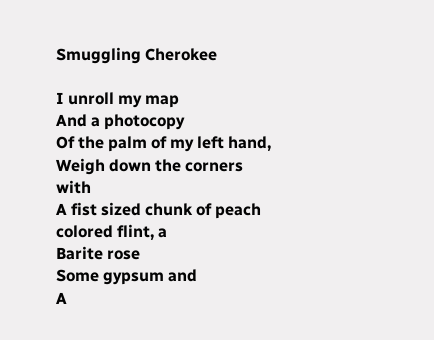Smuggling Cherokee

I unroll my map
And a photocopy
Of the palm of my left hand,
Weigh down the corners with
A fist sized chunk of peach colored flint, a
Barite rose
Some gypsum and
A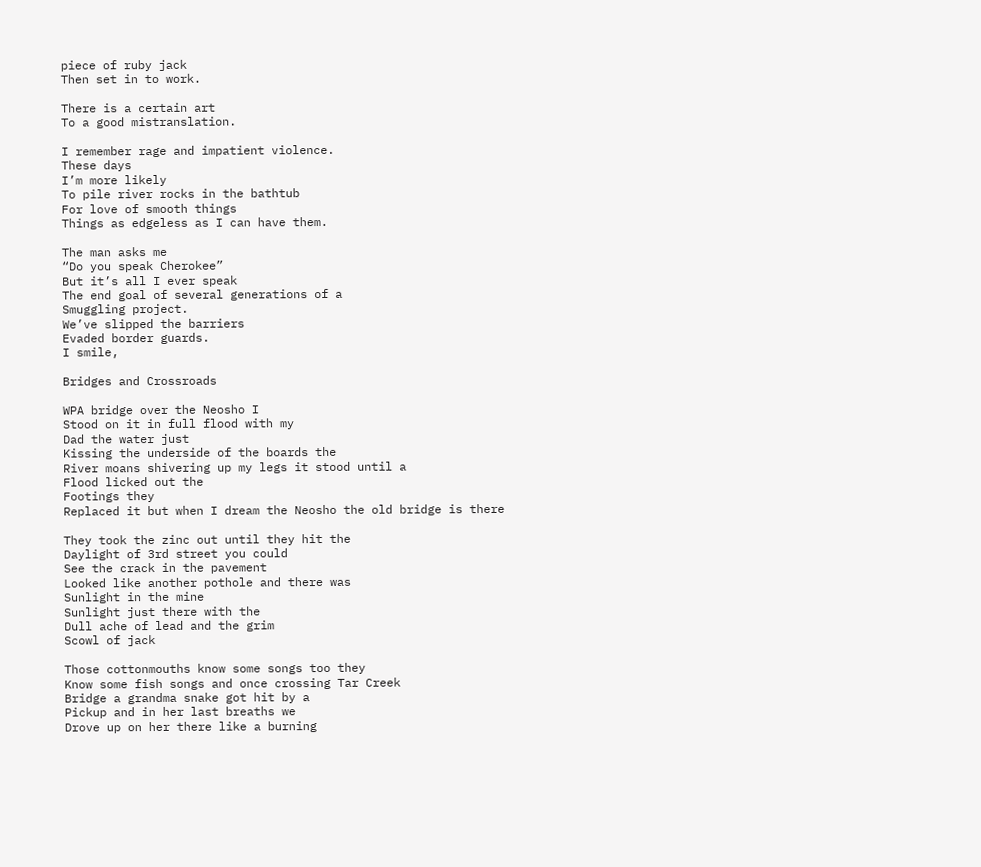piece of ruby jack
Then set in to work.

There is a certain art
To a good mistranslation.

I remember rage and impatient violence.
These days
I’m more likely
To pile river rocks in the bathtub
For love of smooth things
Things as edgeless as I can have them.

The man asks me
“Do you speak Cherokee”
But it’s all I ever speak
The end goal of several generations of a
Smuggling project.
We’ve slipped the barriers
Evaded border guards.
I smile,

Bridges and Crossroads

WPA bridge over the Neosho I
Stood on it in full flood with my
Dad the water just
Kissing the underside of the boards the
River moans shivering up my legs it stood until a
Flood licked out the
Footings they
Replaced it but when I dream the Neosho the old bridge is there

They took the zinc out until they hit the
Daylight of 3rd street you could
See the crack in the pavement
Looked like another pothole and there was
Sunlight in the mine
Sunlight just there with the
Dull ache of lead and the grim
Scowl of jack

Those cottonmouths know some songs too they
Know some fish songs and once crossing Tar Creek
Bridge a grandma snake got hit by a
Pickup and in her last breaths we
Drove up on her there like a burning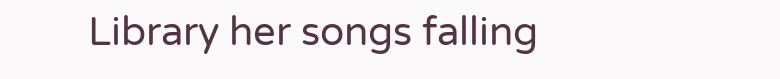Library her songs falling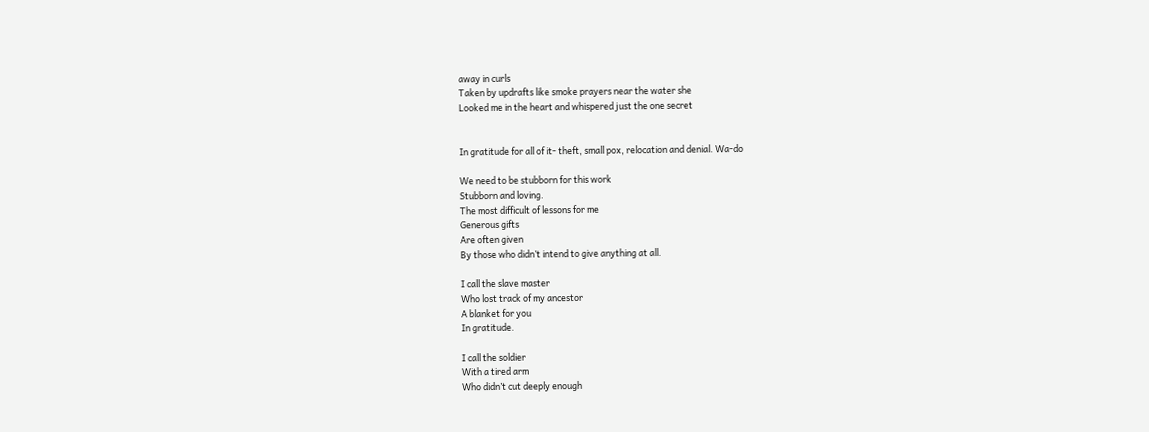away in curls
Taken by updrafts like smoke prayers near the water she
Looked me in the heart and whispered just the one secret


In gratitude for all of it- theft, small pox, relocation and denial. Wa-do

We need to be stubborn for this work
Stubborn and loving.
The most difficult of lessons for me
Generous gifts
Are often given
By those who didn’t intend to give anything at all.

I call the slave master
Who lost track of my ancestor
A blanket for you
In gratitude.

I call the soldier
With a tired arm
Who didn’t cut deeply enough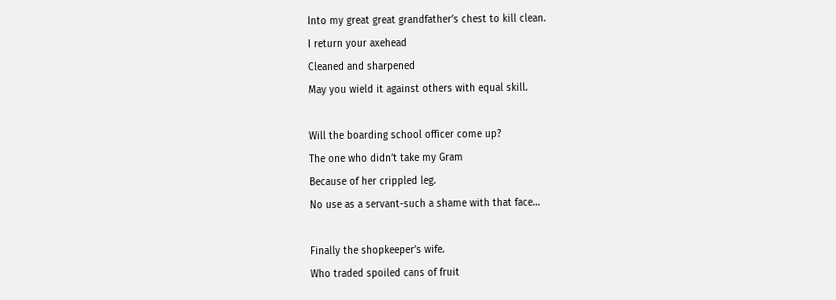Into my great great grandfather’s chest to kill clean.
I return your axehead
Cleaned and sharpened
May you wield it against others with equal skill.

Will the boarding school officer come up?
The one who didn’t take my Gram
Because of her crippled leg.
No use as a servant-such a shame with that face…

Finally the shopkeeper’s wife.
Who traded spoiled cans of fruit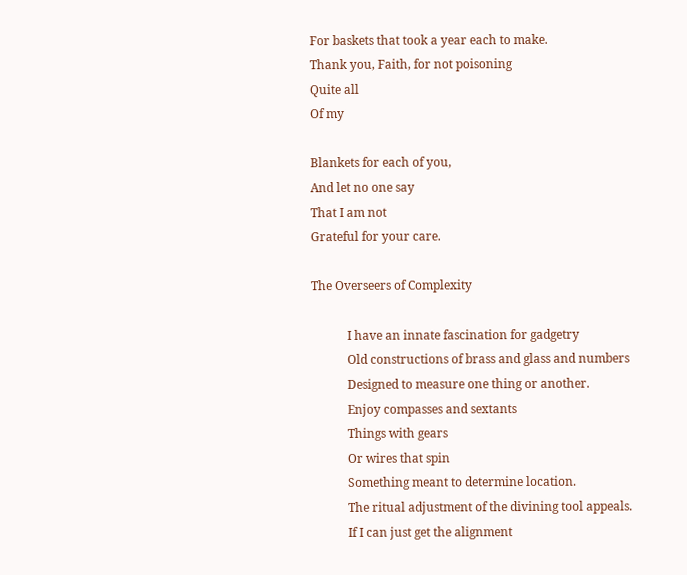For baskets that took a year each to make.
Thank you, Faith, for not poisoning
Quite all
Of my

Blankets for each of you,
And let no one say
That I am not
Grateful for your care.

The Overseers of Complexity

            I have an innate fascination for gadgetry
            Old constructions of brass and glass and numbers
            Designed to measure one thing or another.
            Enjoy compasses and sextants
            Things with gears
            Or wires that spin
            Something meant to determine location.
            The ritual adjustment of the divining tool appeals.
            If I can just get the alignment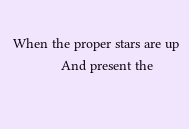When the proper stars are up
            And present the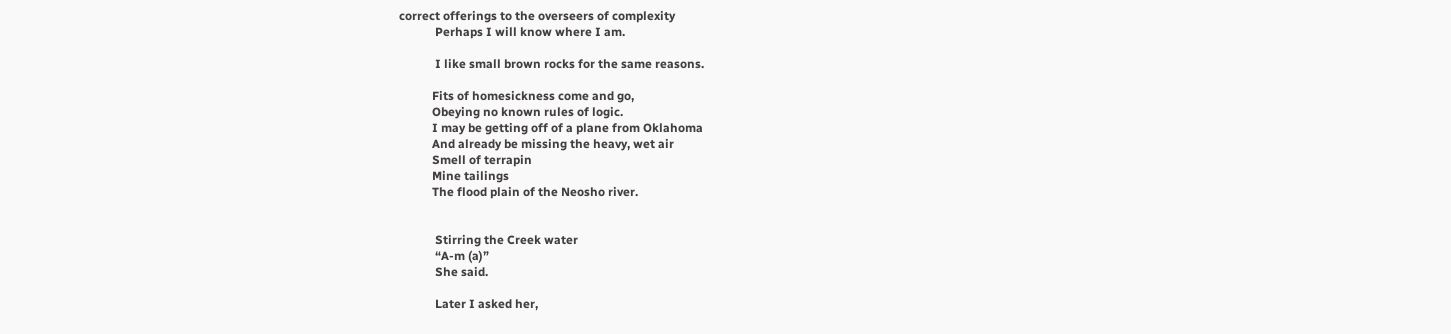correct offerings to the overseers of complexity
            Perhaps I will know where I am.

            I like small brown rocks for the same reasons.

           Fits of homesickness come and go,
           Obeying no known rules of logic.
           I may be getting off of a plane from Oklahoma
           And already be missing the heavy, wet air
           Smell of terrapin
           Mine tailings
           The flood plain of the Neosho river.


            Stirring the Creek water
            “A-m (a)”
            She said.

            Later I asked her,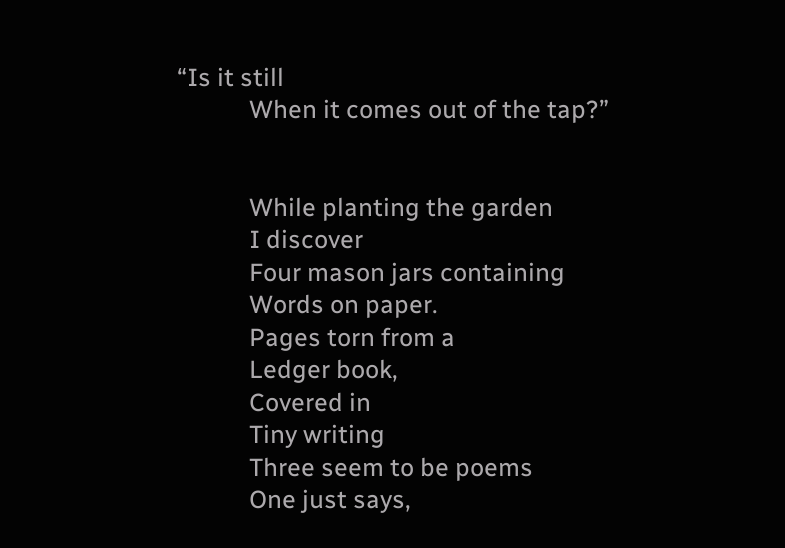“Is it still
            When it comes out of the tap?”


            While planting the garden
            I discover
            Four mason jars containing
            Words on paper.
            Pages torn from a
            Ledger book,
            Covered in
            Tiny writing
            Three seem to be poems
            One just says,